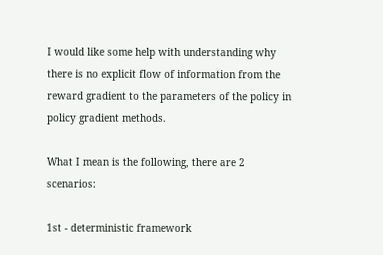I would like some help with understanding why there is no explicit flow of information from the reward gradient to the parameters of the policy in policy gradient methods.

What I mean is the following, there are 2 scenarios:

1st - deterministic framework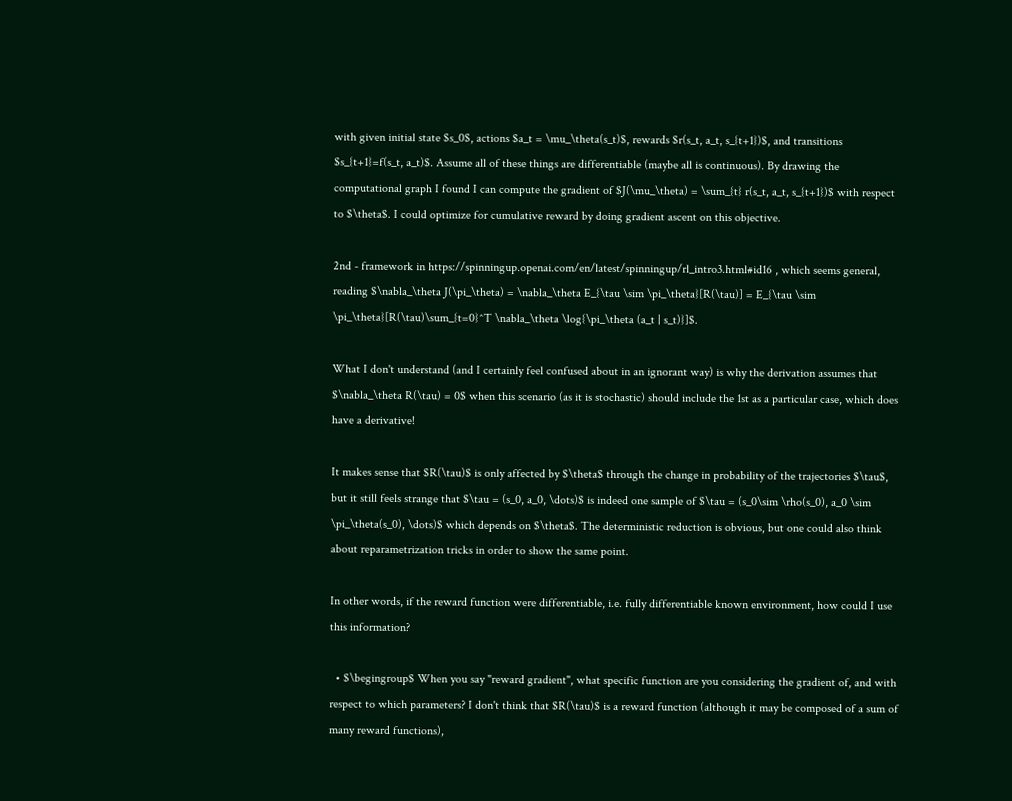with given initial state $s_0$, actions $a_t = \mu_\theta(s_t)$, rewards $r(s_t, a_t, s_{t+1})$, and transitions $s_{t+1}=f(s_t, a_t)$. Assume all of these things are differentiable (maybe all is continuous). By drawing the computational graph I found I can compute the gradient of $J(\mu_\theta) = \sum_{t} r(s_t, a_t, s_{t+1})$ with respect to $\theta$. I could optimize for cumulative reward by doing gradient ascent on this objective.

2nd - framework in https://spinningup.openai.com/en/latest/spinningup/rl_intro3.html#id16 , which seems general, reading $\nabla_\theta J(\pi_\theta) = \nabla_\theta E_{\tau \sim \pi_\theta}[R(\tau)] = E_{\tau \sim \pi_\theta}[R(\tau)\sum_{t=0}^T \nabla_\theta \log{\pi_\theta (a_t | s_t)}]$.

What I don't understand (and I certainly feel confused about in an ignorant way) is why the derivation assumes that $\nabla_\theta R(\tau) = 0$ when this scenario (as it is stochastic) should include the 1st as a particular case, which does have a derivative!

It makes sense that $R(\tau)$ is only affected by $\theta$ through the change in probability of the trajectories $\tau$, but it still feels strange that $\tau = (s_0, a_0, \dots)$ is indeed one sample of $\tau = (s_0\sim \rho(s_0), a_0 \sim \pi_\theta(s_0), \dots)$ which depends on $\theta$. The deterministic reduction is obvious, but one could also think about reparametrization tricks in order to show the same point.

In other words, if the reward function were differentiable, i.e. fully differentiable known environment, how could I use this information?

  • $\begingroup$ When you say "reward gradient", what specific function are you considering the gradient of, and with respect to which parameters? I don't think that $R(\tau)$ is a reward function (although it may be composed of a sum of many reward functions),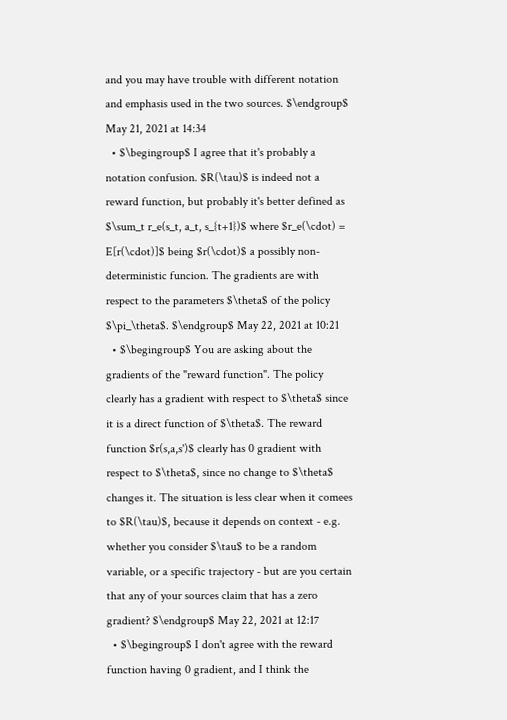and you may have trouble with different notation and emphasis used in the two sources. $\endgroup$ May 21, 2021 at 14:34
  • $\begingroup$ I agree that it's probably a notation confusion. $R(\tau)$ is indeed not a reward function, but probably it's better defined as $\sum_t r_e(s_t, a_t, s_{t+1})$ where $r_e(\cdot) = E[r(\cdot)]$ being $r(\cdot)$ a possibly non-deterministic funcion. The gradients are with respect to the parameters $\theta$ of the policy $\pi_\theta$. $\endgroup$ May 22, 2021 at 10:21
  • $\begingroup$ You are asking about the gradients of the "reward function". The policy clearly has a gradient with respect to $\theta$ since it is a direct function of $\theta$. The reward function $r(s,a,s')$ clearly has 0 gradient with respect to $\theta$, since no change to $\theta$ changes it. The situation is less clear when it comees to $R(\tau)$, because it depends on context - e.g. whether you consider $\tau$ to be a random variable, or a specific trajectory - but are you certain that any of your sources claim that has a zero gradient? $\endgroup$ May 22, 2021 at 12:17
  • $\begingroup$ I don't agree with the reward function having 0 gradient, and I think the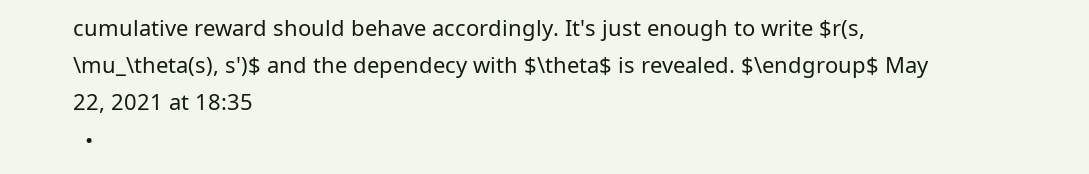cumulative reward should behave accordingly. It's just enough to write $r(s, \mu_\theta(s), s')$ and the dependecy with $\theta$ is revealed. $\endgroup$ May 22, 2021 at 18:35
  •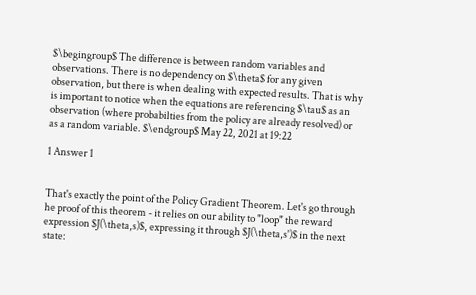$\begingroup$ The difference is between random variables and observations. There is no dependency on $\theta$ for any given observation, but there is when dealing with expected results. That is why is important to notice when the equations are referencing $\tau$ as an observation (where probabilties from the policy are already resolved) or as a random variable. $\endgroup$ May 22, 2021 at 19:22

1 Answer 1


That's exactly the point of the Policy Gradient Theorem. Let's go through he proof of this theorem - it relies on our ability to "loop" the reward expression $J(\theta,s)$, expressing it through $J(\theta,s')$ in the next state: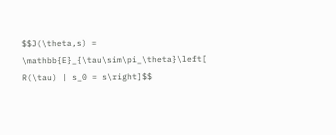$$J(\theta,s) = \mathbb{E}_{\tau\sim\pi_\theta}\left[ R(\tau) | s_0 = s\right]$$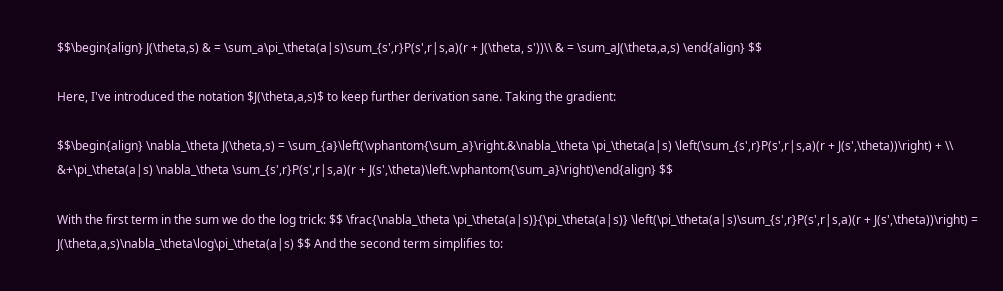$$\begin{align} J(\theta,s) & = \sum_a\pi_\theta(a|s)\sum_{s',r}P(s',r|s,a)(r + J(\theta, s'))\\ & = \sum_aJ(\theta,a,s) \end{align} $$

Here, I've introduced the notation $J(\theta,a,s)$ to keep further derivation sane. Taking the gradient:

$$\begin{align} \nabla_\theta J(\theta,s) = \sum_{a}\left(\vphantom{\sum_a}\right.&\nabla_\theta \pi_\theta(a|s) \left(\sum_{s',r}P(s',r|s,a)(r + J(s',\theta))\right) + \\ &+\pi_\theta(a|s) \nabla_\theta \sum_{s',r}P(s',r|s,a)(r + J(s',\theta)\left.\vphantom{\sum_a}\right)\end{align} $$

With the first term in the sum we do the log trick: $$ \frac{\nabla_\theta \pi_\theta(a|s)}{\pi_\theta(a|s)} \left(\pi_\theta(a|s)\sum_{s',r}P(s',r|s,a)(r + J(s',\theta))\right) = J(\theta,a,s)\nabla_\theta\log\pi_\theta(a|s) $$ And the second term simplifies to: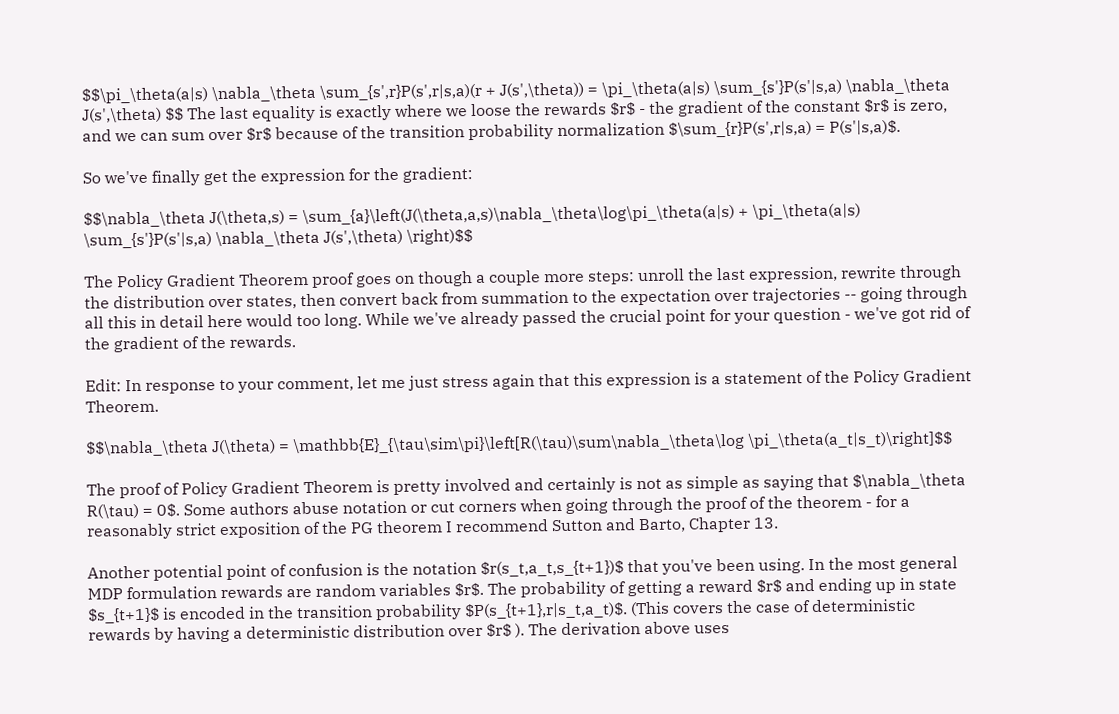$$\pi_\theta(a|s) \nabla_\theta \sum_{s',r}P(s',r|s,a)(r + J(s',\theta)) = \pi_\theta(a|s) \sum_{s'}P(s'|s,a) \nabla_\theta J(s',\theta) $$ The last equality is exactly where we loose the rewards $r$ - the gradient of the constant $r$ is zero, and we can sum over $r$ because of the transition probability normalization $\sum_{r}P(s',r|s,a) = P(s'|s,a)$.

So we've finally get the expression for the gradient:

$$\nabla_\theta J(\theta,s) = \sum_{a}\left(J(\theta,a,s)\nabla_\theta\log\pi_\theta(a|s) + \pi_\theta(a|s) \sum_{s'}P(s'|s,a) \nabla_\theta J(s',\theta) \right)$$

The Policy Gradient Theorem proof goes on though a couple more steps: unroll the last expression, rewrite through the distribution over states, then convert back from summation to the expectation over trajectories -- going through all this in detail here would too long. While we've already passed the crucial point for your question - we've got rid of the gradient of the rewards.

Edit: In response to your comment, let me just stress again that this expression is a statement of the Policy Gradient Theorem.

$$\nabla_\theta J(\theta) = \mathbb{E}_{\tau\sim\pi}\left[R(\tau)\sum\nabla_\theta\log \pi_\theta(a_t|s_t)\right]$$

The proof of Policy Gradient Theorem is pretty involved and certainly is not as simple as saying that $\nabla_\theta R(\tau) = 0$. Some authors abuse notation or cut corners when going through the proof of the theorem - for a reasonably strict exposition of the PG theorem I recommend Sutton and Barto, Chapter 13.

Another potential point of confusion is the notation $r(s_t,a_t,s_{t+1})$ that you've been using. In the most general MDP formulation rewards are random variables $r$. The probability of getting a reward $r$ and ending up in state $s_{t+1}$ is encoded in the transition probability $P(s_{t+1},r|s_t,a_t)$. (This covers the case of deterministic rewards by having a deterministic distribution over $r$ ). The derivation above uses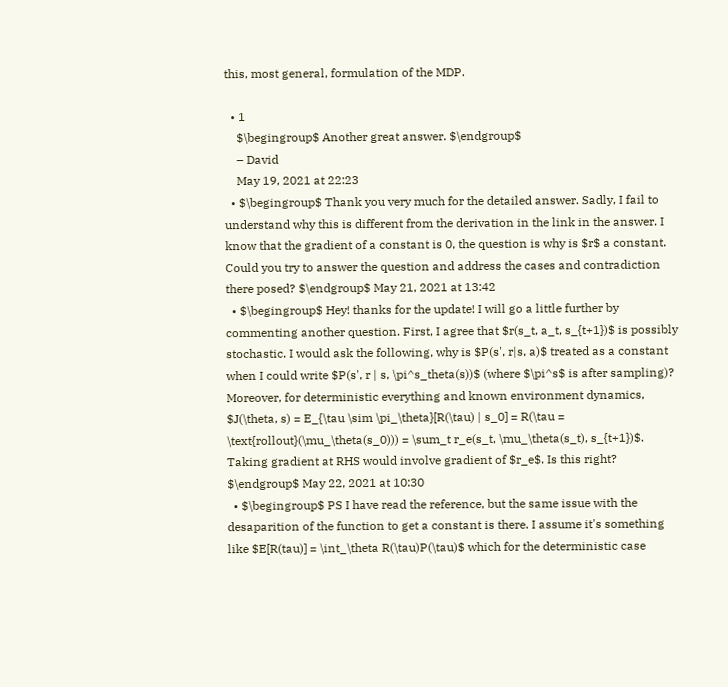this, most general, formulation of the MDP.

  • 1
    $\begingroup$ Another great answer. $\endgroup$
    – David
    May 19, 2021 at 22:23
  • $\begingroup$ Thank you very much for the detailed answer. Sadly, I fail to understand why this is different from the derivation in the link in the answer. I know that the gradient of a constant is 0, the question is why is $r$ a constant. Could you try to answer the question and address the cases and contradiction there posed? $\endgroup$ May 21, 2021 at 13:42
  • $\begingroup$ Hey! thanks for the update! I will go a little further by commenting another question. First, I agree that $r(s_t, a_t, s_{t+1})$ is possibly stochastic. I would ask the following, why is $P(s', r|s, a)$ treated as a constant when I could write $P(s', r | s, \pi^s_theta(s))$ (where $\pi^s$ is after sampling)? Moreover, for deterministic everything and known environment dynamics, $J(\theta, s) = E_{\tau \sim \pi_\theta}[R(\tau) | s_0] = R(\tau = \text{rollout}(\mu_\theta(s_0))) = \sum_t r_e(s_t, \mu_\theta(s_t), s_{t+1})$. Taking gradient at RHS would involve gradient of $r_e$. Is this right? $\endgroup$ May 22, 2021 at 10:30
  • $\begingroup$ PS I have read the reference, but the same issue with the desaparition of the function to get a constant is there. I assume it's something like $E[R(tau)] = \int_\theta R(\tau)P(\tau)$ which for the deterministic case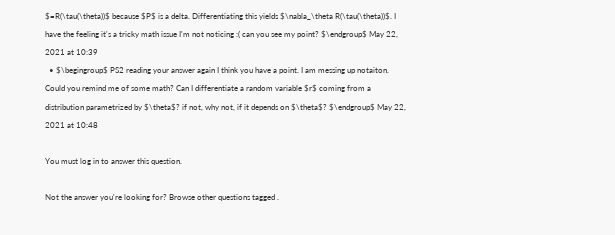$=R(\tau(\theta))$ because $P$ is a delta. Differentiating this yields $\nabla_\theta R(\tau(\theta))$. I have the feeling it's a tricky math issue I'm not noticing :( can you see my point? $\endgroup$ May 22, 2021 at 10:39
  • $\begingroup$ PS2 reading your answer again I think you have a point. I am messing up notaiton. Could you remind me of some math? Can I differentiate a random variable $r$ coming from a distribution parametrized by $\theta$? if not, why not, if it depends on $\theta$? $\endgroup$ May 22, 2021 at 10:48

You must log in to answer this question.

Not the answer you're looking for? Browse other questions tagged .